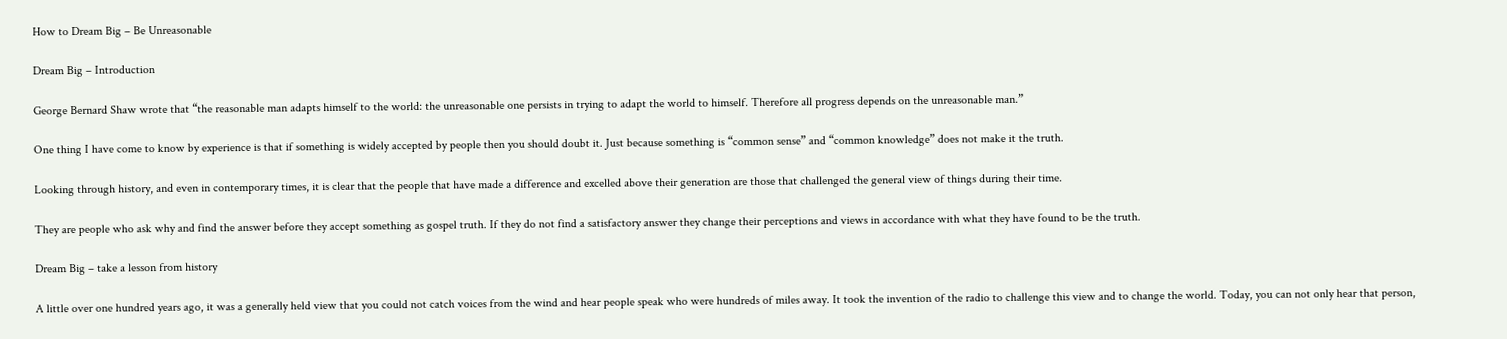How to Dream Big – Be Unreasonable

Dream Big – Introduction

George Bernard Shaw wrote that “the reasonable man adapts himself to the world: the unreasonable one persists in trying to adapt the world to himself. Therefore all progress depends on the unreasonable man.”

One thing I have come to know by experience is that if something is widely accepted by people then you should doubt it. Just because something is “common sense” and “common knowledge” does not make it the truth.

Looking through history, and even in contemporary times, it is clear that the people that have made a difference and excelled above their generation are those that challenged the general view of things during their time.

They are people who ask why and find the answer before they accept something as gospel truth. If they do not find a satisfactory answer they change their perceptions and views in accordance with what they have found to be the truth.

Dream Big – take a lesson from history

A little over one hundred years ago, it was a generally held view that you could not catch voices from the wind and hear people speak who were hundreds of miles away. It took the invention of the radio to challenge this view and to change the world. Today, you can not only hear that person,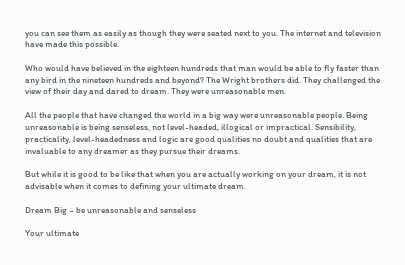you can see them as easily as though they were seated next to you. The internet and television have made this possible.

Who would have believed in the eighteen hundreds that man would be able to fly faster than any bird in the nineteen hundreds and beyond? The Wright brothers did. They challenged the view of their day and dared to dream. They were unreasonable men.

All the people that have changed the world in a big way were unreasonable people. Being unreasonable is being senseless, not level-headed, illogical or impractical. Sensibility, practicality, level-headedness and logic are good qualities no doubt and qualities that are invaluable to any dreamer as they pursue their dreams.

But while it is good to be like that when you are actually working on your dream, it is not advisable when it comes to defining your ultimate dream.

Dream Big – be unreasonable and senseless

Your ultimate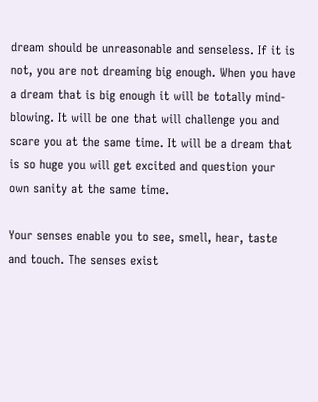dream should be unreasonable and senseless. If it is not, you are not dreaming big enough. When you have a dream that is big enough it will be totally mind-blowing. It will be one that will challenge you and scare you at the same time. It will be a dream that is so huge you will get excited and question your own sanity at the same time.

Your senses enable you to see, smell, hear, taste and touch. The senses exist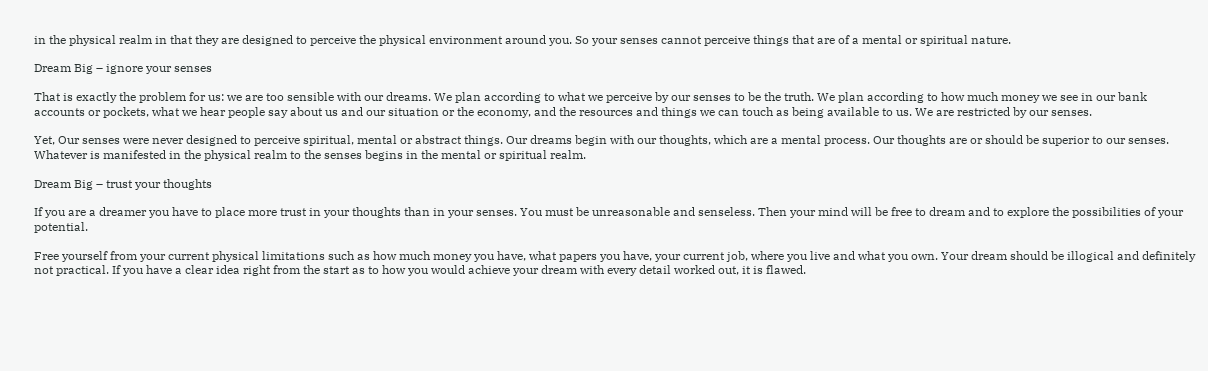in the physical realm in that they are designed to perceive the physical environment around you. So your senses cannot perceive things that are of a mental or spiritual nature.

Dream Big – ignore your senses

That is exactly the problem for us: we are too sensible with our dreams. We plan according to what we perceive by our senses to be the truth. We plan according to how much money we see in our bank accounts or pockets, what we hear people say about us and our situation or the economy, and the resources and things we can touch as being available to us. We are restricted by our senses.

Yet, Our senses were never designed to perceive spiritual, mental or abstract things. Our dreams begin with our thoughts, which are a mental process. Our thoughts are or should be superior to our senses. Whatever is manifested in the physical realm to the senses begins in the mental or spiritual realm.

Dream Big – trust your thoughts

If you are a dreamer you have to place more trust in your thoughts than in your senses. You must be unreasonable and senseless. Then your mind will be free to dream and to explore the possibilities of your potential.

Free yourself from your current physical limitations such as how much money you have, what papers you have, your current job, where you live and what you own. Your dream should be illogical and definitely not practical. If you have a clear idea right from the start as to how you would achieve your dream with every detail worked out, it is flawed.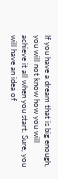If you have a dream that is big enough, you will not know how you will achieve it all when you start. Sure, you will have an idea of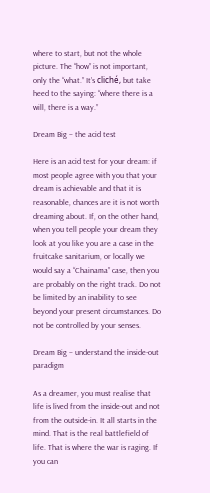where to start, but not the whole picture. The “how” is not important, only the “what.” It’s cliché, but take heed to the saying: “where there is a will, there is a way.”

Dream Big – the acid test

Here is an acid test for your dream: if most people agree with you that your dream is achievable and that it is reasonable, chances are it is not worth dreaming about. If, on the other hand, when you tell people your dream they look at you like you are a case in the fruitcake sanitarium, or locally we would say a “Chainama” case, then you are probably on the right track. Do not be limited by an inability to see beyond your present circumstances. Do not be controlled by your senses.

Dream Big – understand the inside-out paradigm

As a dreamer, you must realise that life is lived from the inside-out and not from the outside-in. It all starts in the mind. That is the real battlefield of life. That is where the war is raging. If you can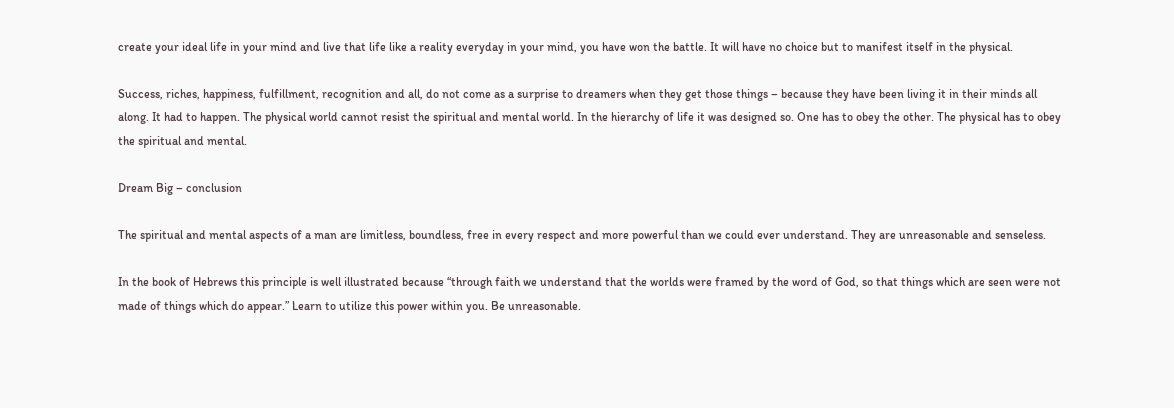create your ideal life in your mind and live that life like a reality everyday in your mind, you have won the battle. It will have no choice but to manifest itself in the physical.

Success, riches, happiness, fulfillment, recognition and all, do not come as a surprise to dreamers when they get those things – because they have been living it in their minds all along. It had to happen. The physical world cannot resist the spiritual and mental world. In the hierarchy of life it was designed so. One has to obey the other. The physical has to obey the spiritual and mental.

Dream Big – conclusion

The spiritual and mental aspects of a man are limitless, boundless, free in every respect and more powerful than we could ever understand. They are unreasonable and senseless.

In the book of Hebrews this principle is well illustrated because “through faith we understand that the worlds were framed by the word of God, so that things which are seen were not made of things which do appear.” Learn to utilize this power within you. Be unreasonable.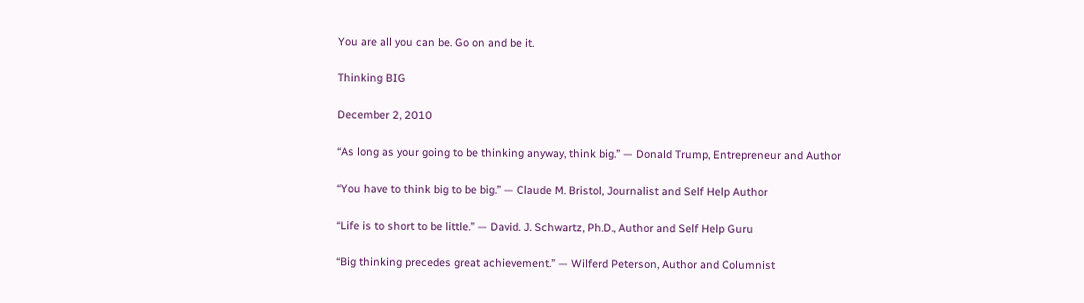You are all you can be. Go on and be it.

Thinking BIG

December 2, 2010

“As long as your going to be thinking anyway, think big.” — Donald Trump, Entrepreneur and Author

“You have to think big to be big.” — Claude M. Bristol, Journalist and Self Help Author

“Life is to short to be little.” — David. J. Schwartz, Ph.D., Author and Self Help Guru

“Big thinking precedes great achievement.” — Wilferd Peterson, Author and Columnist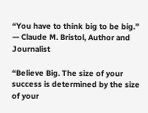“You have to think big to be big.” — Claude M. Bristol, Author and Journalist

“Believe Big. The size of your success is determined by the size of your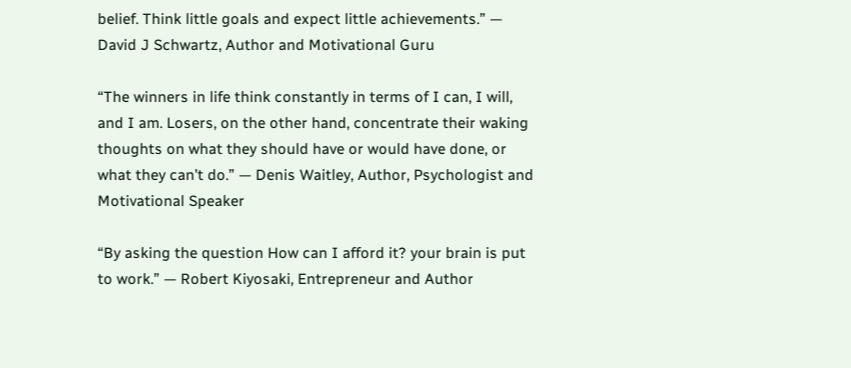belief. Think little goals and expect little achievements.” — David J Schwartz, Author and Motivational Guru

“The winners in life think constantly in terms of I can, I will, and I am. Losers, on the other hand, concentrate their waking thoughts on what they should have or would have done, or what they can’t do.” — Denis Waitley, Author, Psychologist and Motivational Speaker

“By asking the question How can I afford it? your brain is put to work.” — Robert Kiyosaki, Entrepreneur and Author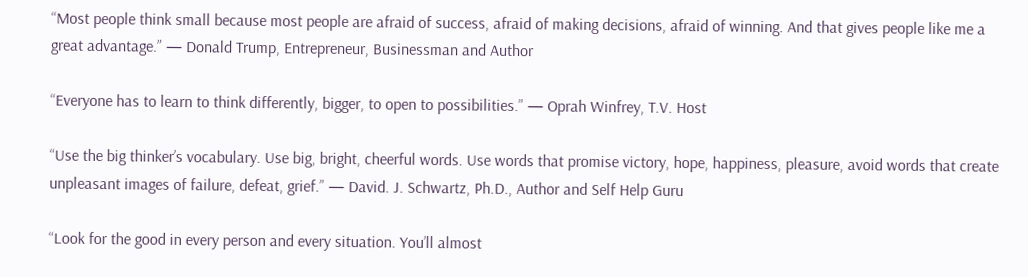“Most people think small because most people are afraid of success, afraid of making decisions, afraid of winning. And that gives people like me a great advantage.” — Donald Trump, Entrepreneur, Businessman and Author

“Everyone has to learn to think differently, bigger, to open to possibilities.” — Oprah Winfrey, T.V. Host

“Use the big thinker’s vocabulary. Use big, bright, cheerful words. Use words that promise victory, hope, happiness, pleasure, avoid words that create unpleasant images of failure, defeat, grief.” — David. J. Schwartz, Ph.D., Author and Self Help Guru

“Look for the good in every person and every situation. You’ll almost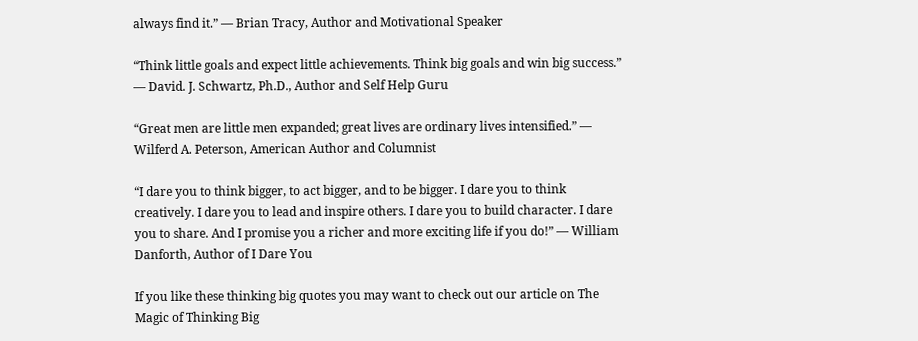always find it.” — Brian Tracy, Author and Motivational Speaker

“Think little goals and expect little achievements. Think big goals and win big success.” — David. J. Schwartz, Ph.D., Author and Self Help Guru

“Great men are little men expanded; great lives are ordinary lives intensified.” — Wilferd A. Peterson, American Author and Columnist

“I dare you to think bigger, to act bigger, and to be bigger. I dare you to think creatively. I dare you to lead and inspire others. I dare you to build character. I dare you to share. And I promise you a richer and more exciting life if you do!” — William Danforth, Author of I Dare You

If you like these thinking big quotes you may want to check out our article on The Magic of Thinking Big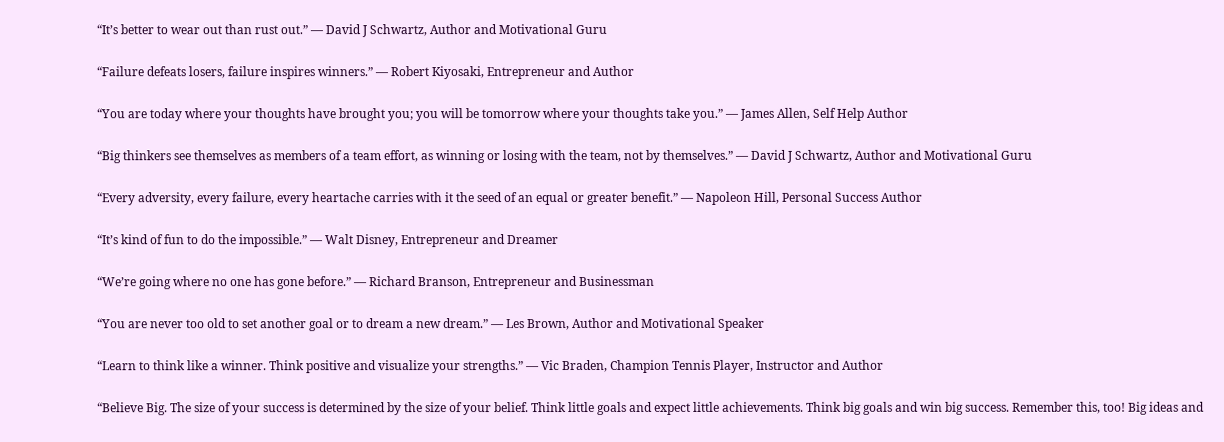“It’s better to wear out than rust out.” — David J Schwartz, Author and Motivational Guru

“Failure defeats losers, failure inspires winners.” — Robert Kiyosaki, Entrepreneur and Author

“You are today where your thoughts have brought you; you will be tomorrow where your thoughts take you.” — James Allen, Self Help Author

“Big thinkers see themselves as members of a team effort, as winning or losing with the team, not by themselves.” — David J Schwartz, Author and Motivational Guru

“Every adversity, every failure, every heartache carries with it the seed of an equal or greater benefit.” — Napoleon Hill, Personal Success Author

“It’s kind of fun to do the impossible.” — Walt Disney, Entrepreneur and Dreamer

“We’re going where no one has gone before.” — Richard Branson, Entrepreneur and Businessman

“You are never too old to set another goal or to dream a new dream.” — Les Brown, Author and Motivational Speaker

“Learn to think like a winner. Think positive and visualize your strengths.” — Vic Braden, Champion Tennis Player, Instructor and Author

“Believe Big. The size of your success is determined by the size of your belief. Think little goals and expect little achievements. Think big goals and win big success. Remember this, too! Big ideas and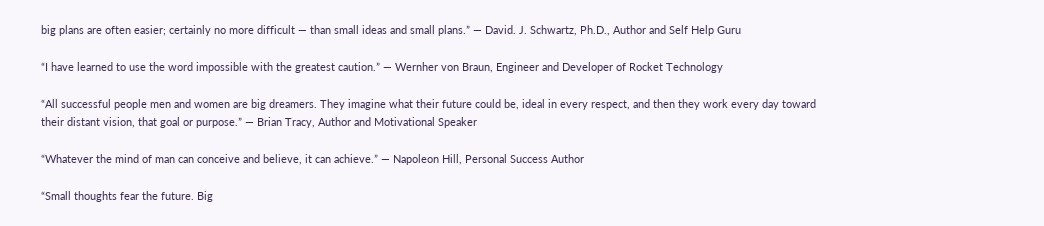big plans are often easier; certainly no more difficult — than small ideas and small plans.” — David. J. Schwartz, Ph.D., Author and Self Help Guru

“I have learned to use the word impossible with the greatest caution.” — Wernher von Braun, Engineer and Developer of Rocket Technology

“All successful people men and women are big dreamers. They imagine what their future could be, ideal in every respect, and then they work every day toward their distant vision, that goal or purpose.” — Brian Tracy, Author and Motivational Speaker

“Whatever the mind of man can conceive and believe, it can achieve.” — Napoleon Hill, Personal Success Author

“Small thoughts fear the future. Big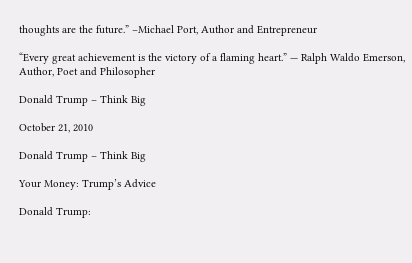thoughts are the future.” –Michael Port, Author and Entrepreneur

“Every great achievement is the victory of a flaming heart.” — Ralph Waldo Emerson, Author, Poet and Philosopher

Donald Trump – Think Big

October 21, 2010

Donald Trump – Think Big

Your Money: Trump’s Advice

Donald Trump: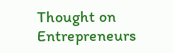Thought on Entrepreneurs